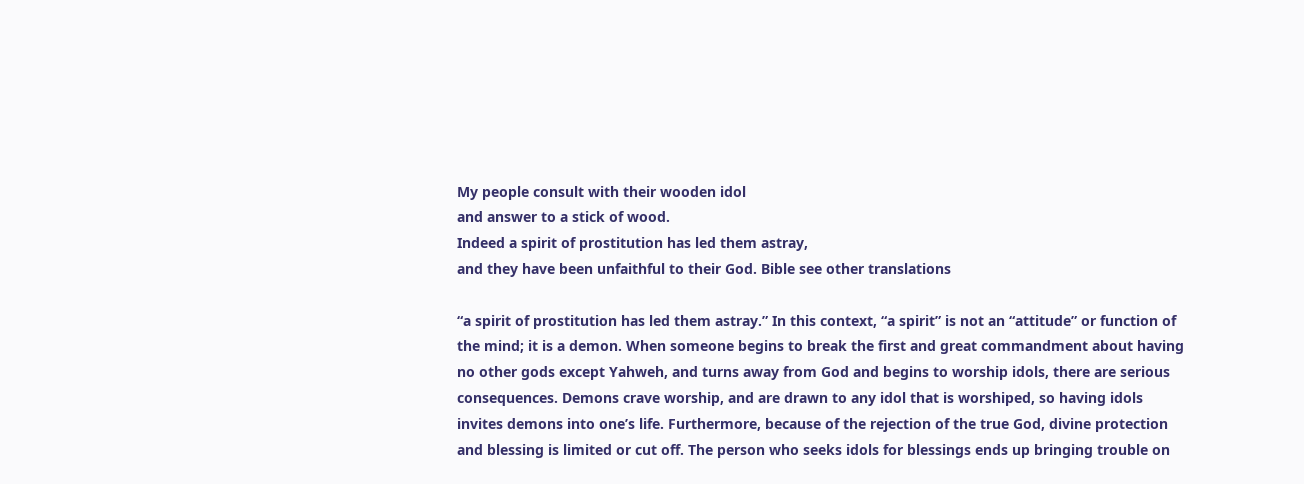My people consult with their wooden idol
and answer to a stick of wood.
Indeed a spirit of prostitution has led them astray,
and they have been unfaithful to their God. Bible see other translations

“a spirit of prostitution has led them astray.” In this context, “a spirit” is not an “attitude” or function of the mind; it is a demon. When someone begins to break the first and great commandment about having no other gods except Yahweh, and turns away from God and begins to worship idols, there are serious consequences. Demons crave worship, and are drawn to any idol that is worshiped, so having idols invites demons into one’s life. Furthermore, because of the rejection of the true God, divine protection and blessing is limited or cut off. The person who seeks idols for blessings ends up bringing trouble on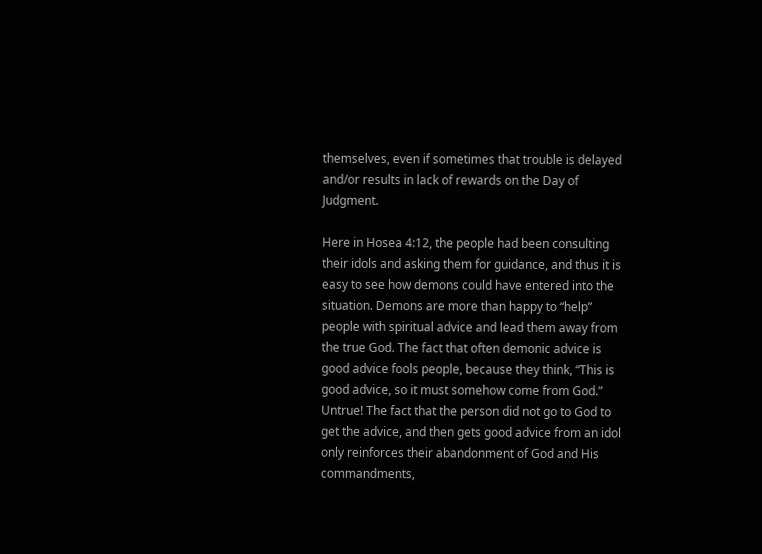themselves, even if sometimes that trouble is delayed and/or results in lack of rewards on the Day of Judgment.

Here in Hosea 4:12, the people had been consulting their idols and asking them for guidance, and thus it is easy to see how demons could have entered into the situation. Demons are more than happy to “help” people with spiritual advice and lead them away from the true God. The fact that often demonic advice is good advice fools people, because they think, “This is good advice, so it must somehow come from God.” Untrue! The fact that the person did not go to God to get the advice, and then gets good advice from an idol only reinforces their abandonment of God and His commandments,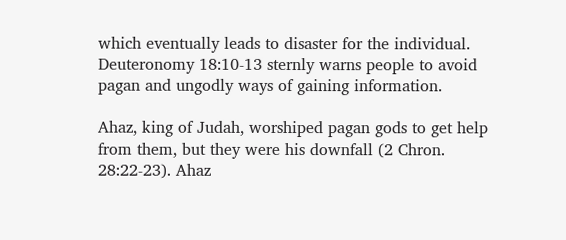which eventually leads to disaster for the individual. Deuteronomy 18:10-13 sternly warns people to avoid pagan and ungodly ways of gaining information.

Ahaz, king of Judah, worshiped pagan gods to get help from them, but they were his downfall (2 Chron. 28:22-23). Ahaz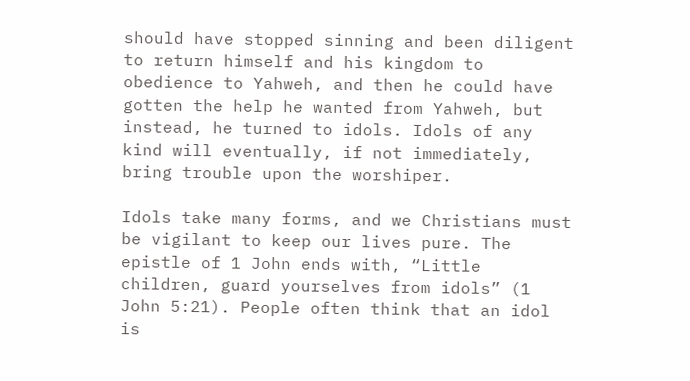should have stopped sinning and been diligent to return himself and his kingdom to obedience to Yahweh, and then he could have gotten the help he wanted from Yahweh, but instead, he turned to idols. Idols of any kind will eventually, if not immediately, bring trouble upon the worshiper.

Idols take many forms, and we Christians must be vigilant to keep our lives pure. The epistle of 1 John ends with, “Little children, guard yourselves from idols” (1 John 5:21). People often think that an idol is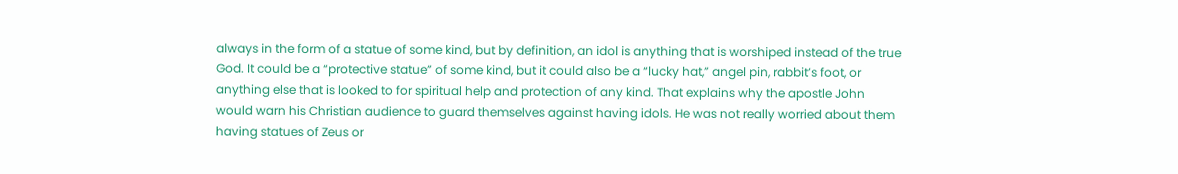always in the form of a statue of some kind, but by definition, an idol is anything that is worshiped instead of the true God. It could be a “protective statue” of some kind, but it could also be a “lucky hat,” angel pin, rabbit’s foot, or anything else that is looked to for spiritual help and protection of any kind. That explains why the apostle John would warn his Christian audience to guard themselves against having idols. He was not really worried about them having statues of Zeus or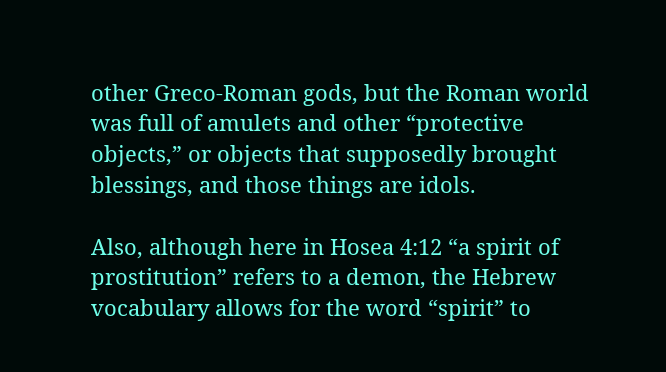other Greco-Roman gods, but the Roman world was full of amulets and other “protective objects,” or objects that supposedly brought blessings, and those things are idols.

Also, although here in Hosea 4:12 “a spirit of prostitution” refers to a demon, the Hebrew vocabulary allows for the word “spirit” to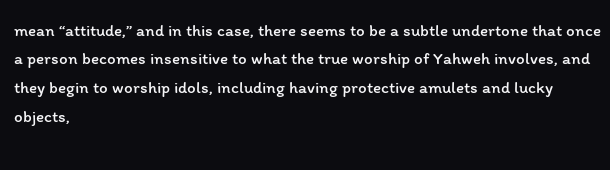mean “attitude,” and in this case, there seems to be a subtle undertone that once a person becomes insensitive to what the true worship of Yahweh involves, and they begin to worship idols, including having protective amulets and lucky objects,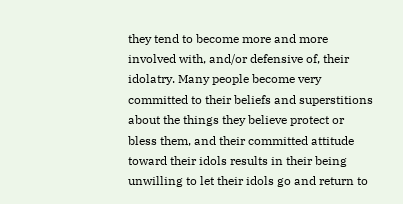they tend to become more and more involved with, and/or defensive of, their idolatry. Many people become very committed to their beliefs and superstitions about the things they believe protect or bless them, and their committed attitude toward their idols results in their being unwilling to let their idols go and return to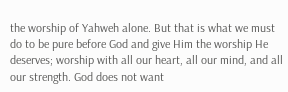the worship of Yahweh alone. But that is what we must do to be pure before God and give Him the worship He deserves; worship with all our heart, all our mind, and all our strength. God does not want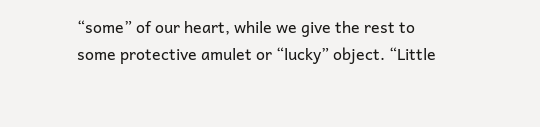“some” of our heart, while we give the rest to some protective amulet or “lucky” object. “Little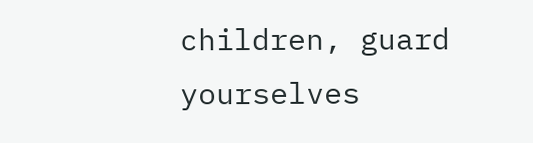children, guard yourselves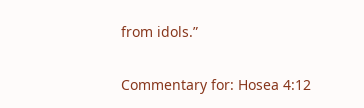from idols.”

Commentary for: Hosea 4:12